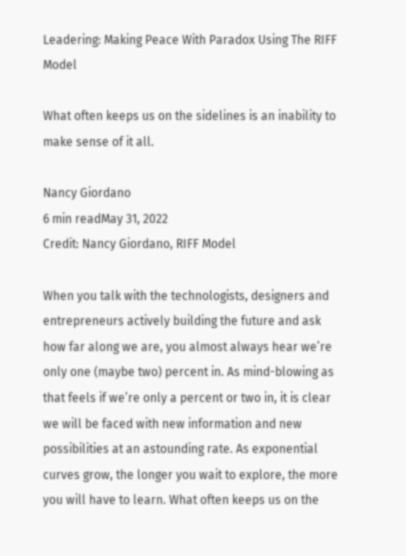Leadering: Making Peace With Paradox Using The RIFF Model

What often keeps us on the sidelines is an inability to make sense of it all.

Nancy Giordano
6 min readMay 31, 2022
Credit: Nancy Giordano, RIFF Model

When you talk with the technologists, designers and entrepreneurs actively building the future and ask how far along we are, you almost always hear we’re only one (maybe two) percent in. As mind-blowing as that feels if we’re only a percent or two in, it is clear we will be faced with new information and new possibilities at an astounding rate. As exponential curves grow, the longer you wait to explore, the more you will have to learn. What often keeps us on the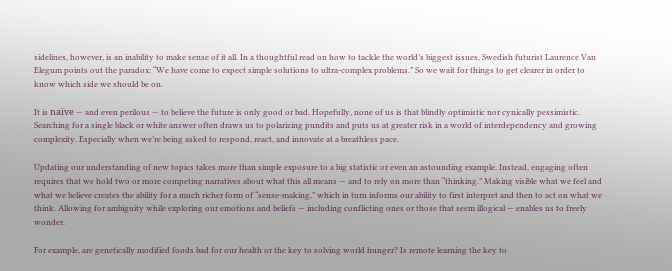sidelines, however, is an inability to make sense of it all. In a thoughtful read on how to tackle the world’s biggest issues, Swedish futurist Laurence Van Elegum points out the paradox: “We have come to expect simple solutions to ultra-complex problems.” So we wait for things to get clearer in order to know which side we should be on.

It is naïve — and even perilous — to believe the future is only good or bad. Hopefully, none of us is that blindly optimistic nor cynically pessimistic. Searching for a single black or white answer often draws us to polarizing pundits and puts us at greater risk in a world of interdependency and growing complexity. Especially when we’re being asked to respond, react, and innovate at a breathless pace.

Updating our understanding of new topics takes more than simple exposure to a big statistic or even an astounding example. Instead, engaging often requires that we hold two or more competing narratives about what this all means — and to rely on more than “thinking.” Making visible what we feel and what we believe creates the ability for a much richer form of “sense-making,” which in turn informs our ability to first interpret and then to act on what we think. Allowing for ambiguity while exploring our emotions and beliefs — including conflicting ones or those that seem illogical — enables us to freely wonder.

For example, are genetically modified foods bad for our health or the key to solving world hunger? Is remote learning the key to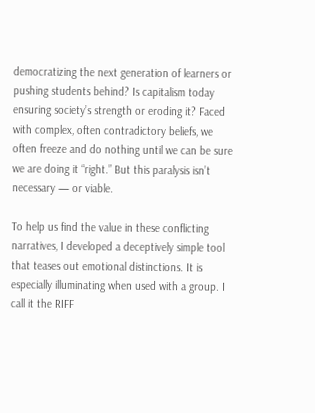democratizing the next generation of learners or pushing students behind? Is capitalism today ensuring society’s strength or eroding it? Faced with complex, often contradictory beliefs, we often freeze and do nothing until we can be sure we are doing it “right.” But this paralysis isn’t necessary — or viable.

To help us find the value in these conflicting narratives, I developed a deceptively simple tool that teases out emotional distinctions. It is especially illuminating when used with a group. I call it the RIFF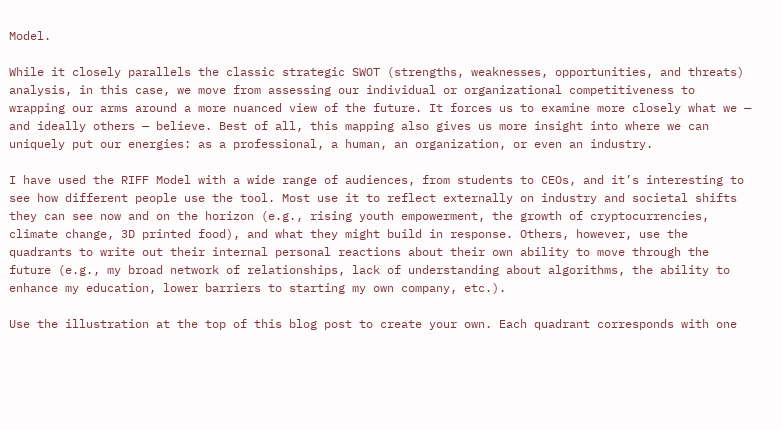Model.

While it closely parallels the classic strategic SWOT (strengths, weaknesses, opportunities, and threats) analysis, in this case, we move from assessing our individual or organizational competitiveness to wrapping our arms around a more nuanced view of the future. It forces us to examine more closely what we — and ideally others — believe. Best of all, this mapping also gives us more insight into where we can uniquely put our energies: as a professional, a human, an organization, or even an industry.

I have used the RIFF Model with a wide range of audiences, from students to CEOs, and it’s interesting to see how different people use the tool. Most use it to reflect externally on industry and societal shifts they can see now and on the horizon (e.g., rising youth empowerment, the growth of cryptocurrencies, climate change, 3D printed food), and what they might build in response. Others, however, use the quadrants to write out their internal personal reactions about their own ability to move through the future (e.g., my broad network of relationships, lack of understanding about algorithms, the ability to enhance my education, lower barriers to starting my own company, etc.).

Use the illustration at the top of this blog post to create your own. Each quadrant corresponds with one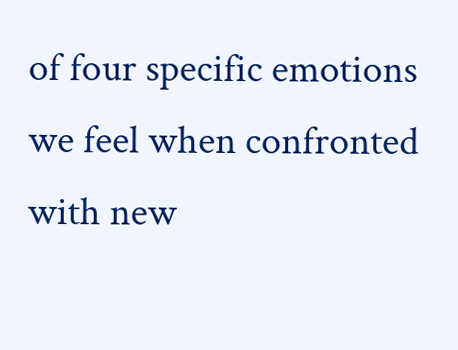of four specific emotions we feel when confronted with new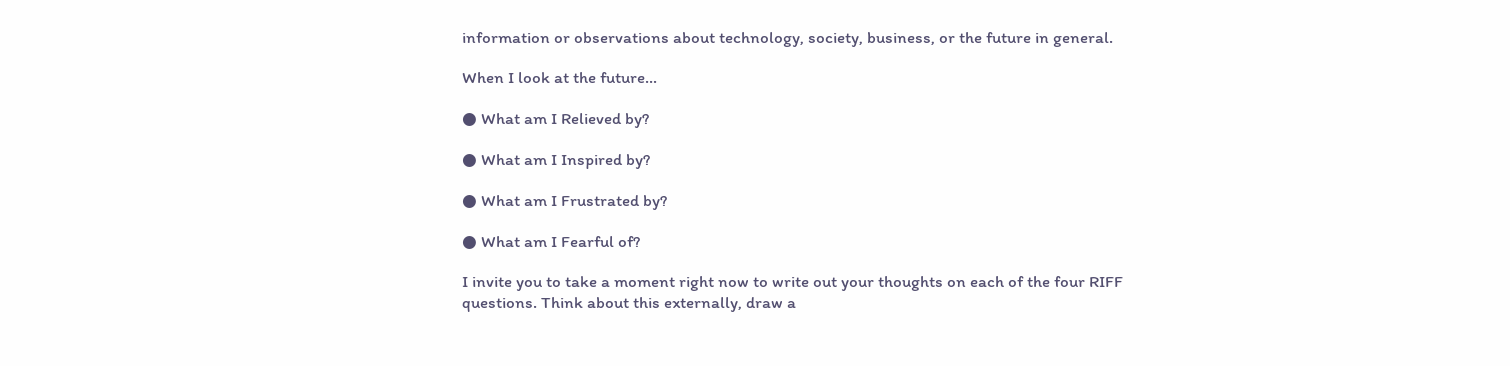information or observations about technology, society, business, or the future in general.

When I look at the future…

● What am I Relieved by?

● What am I Inspired by?

● What am I Frustrated by?

● What am I Fearful of?

I invite you to take a moment right now to write out your thoughts on each of the four RIFF questions. Think about this externally, draw a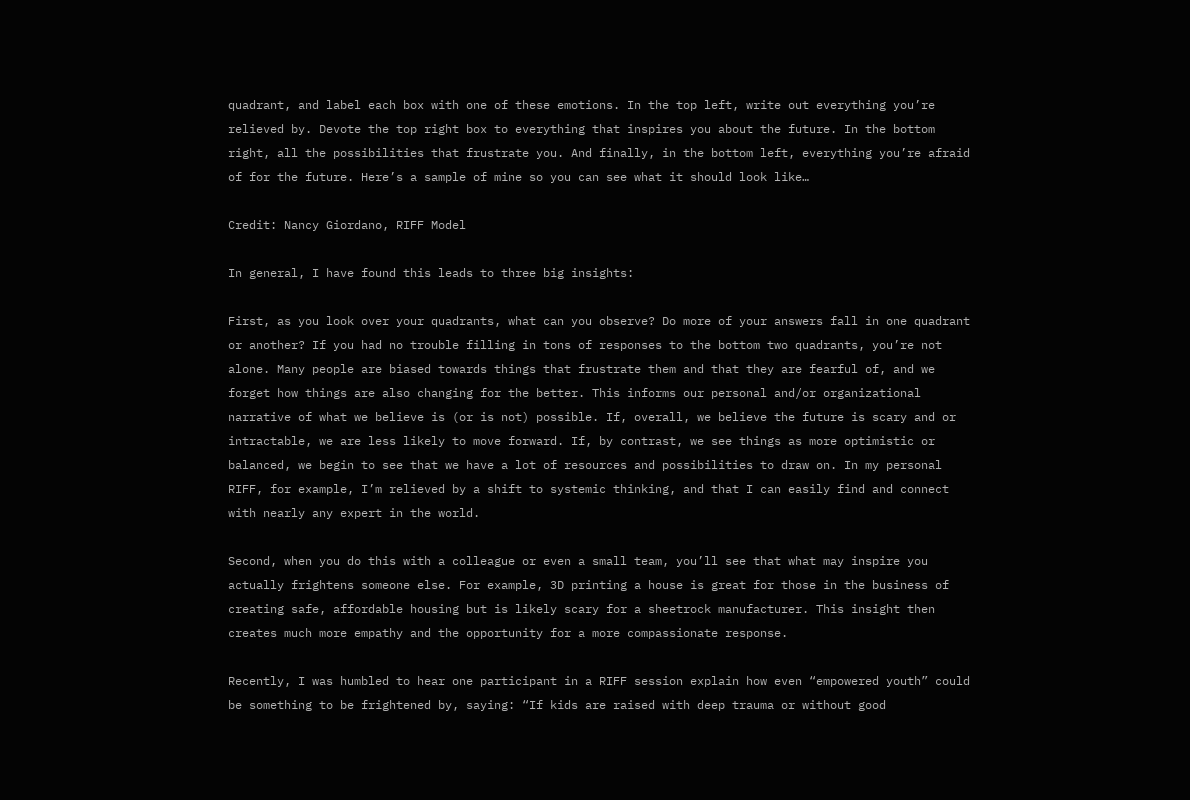quadrant, and label each box with one of these emotions. In the top left, write out everything you’re relieved by. Devote the top right box to everything that inspires you about the future. In the bottom right, all the possibilities that frustrate you. And finally, in the bottom left, everything you’re afraid of for the future. Here’s a sample of mine so you can see what it should look like…

Credit: Nancy Giordano, RIFF Model

In general, I have found this leads to three big insights:

First, as you look over your quadrants, what can you observe? Do more of your answers fall in one quadrant or another? If you had no trouble filling in tons of responses to the bottom two quadrants, you’re not alone. Many people are biased towards things that frustrate them and that they are fearful of, and we forget how things are also changing for the better. This informs our personal and/or organizational narrative of what we believe is (or is not) possible. If, overall, we believe the future is scary and or intractable, we are less likely to move forward. If, by contrast, we see things as more optimistic or balanced, we begin to see that we have a lot of resources and possibilities to draw on. In my personal RIFF, for example, I’m relieved by a shift to systemic thinking, and that I can easily find and connect with nearly any expert in the world.

Second, when you do this with a colleague or even a small team, you’ll see that what may inspire you actually frightens someone else. For example, 3D printing a house is great for those in the business of creating safe, affordable housing but is likely scary for a sheetrock manufacturer. This insight then creates much more empathy and the opportunity for a more compassionate response.

Recently, I was humbled to hear one participant in a RIFF session explain how even “empowered youth” could be something to be frightened by, saying: “If kids are raised with deep trauma or without good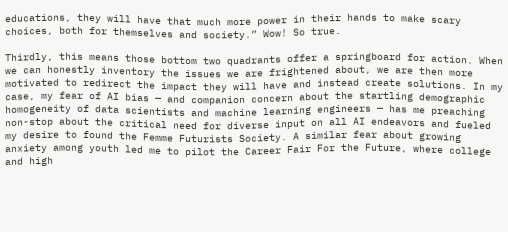educations, they will have that much more power in their hands to make scary choices, both for themselves and society.” Wow! So true.

Thirdly, this means those bottom two quadrants offer a springboard for action. When we can honestly inventory the issues we are frightened about, we are then more motivated to redirect the impact they will have and instead create solutions. In my case, my fear of AI bias — and companion concern about the startling demographic homogeneity of data scientists and machine learning engineers — has me preaching non-stop about the critical need for diverse input on all AI endeavors and fueled my desire to found the Femme Futurists Society. A similar fear about growing anxiety among youth led me to pilot the Career Fair For the Future, where college and high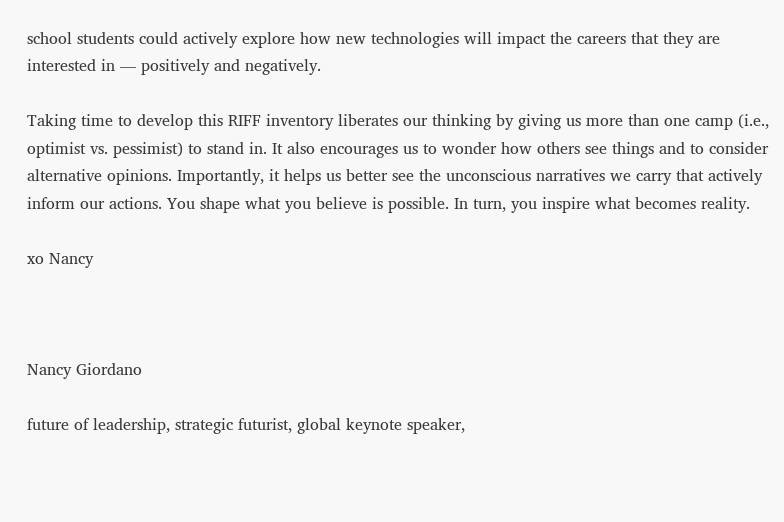school students could actively explore how new technologies will impact the careers that they are interested in — positively and negatively.

Taking time to develop this RIFF inventory liberates our thinking by giving us more than one camp (i.e., optimist vs. pessimist) to stand in. It also encourages us to wonder how others see things and to consider alternative opinions. Importantly, it helps us better see the unconscious narratives we carry that actively inform our actions. You shape what you believe is possible. In turn, you inspire what becomes reality.

xo Nancy



Nancy Giordano

future of leadership, strategic futurist, global keynote speaker,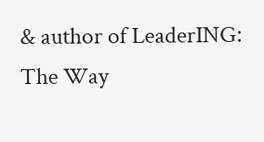& author of LeaderING: The Way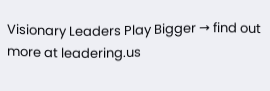Visionary Leaders Play Bigger → find out more at leadering.us